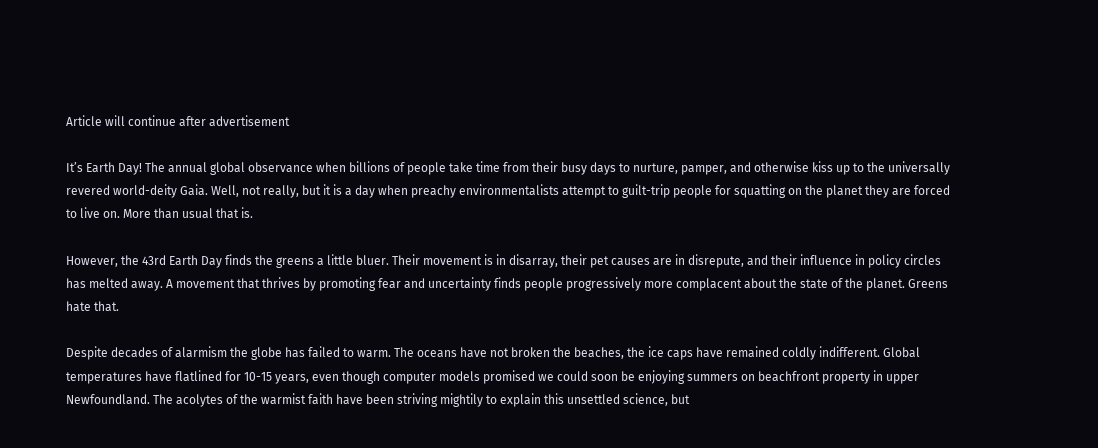Article will continue after advertisement

It’s Earth Day! The annual global observance when billions of people take time from their busy days to nurture, pamper, and otherwise kiss up to the universally revered world-deity Gaia. Well, not really, but it is a day when preachy environmentalists attempt to guilt-trip people for squatting on the planet they are forced to live on. More than usual that is.

However, the 43rd Earth Day finds the greens a little bluer. Their movement is in disarray, their pet causes are in disrepute, and their influence in policy circles has melted away. A movement that thrives by promoting fear and uncertainty finds people progressively more complacent about the state of the planet. Greens hate that.

Despite decades of alarmism the globe has failed to warm. The oceans have not broken the beaches, the ice caps have remained coldly indifferent. Global temperatures have flatlined for 10-15 years, even though computer models promised we could soon be enjoying summers on beachfront property in upper Newfoundland. The acolytes of the warmist faith have been striving mightily to explain this unsettled science, but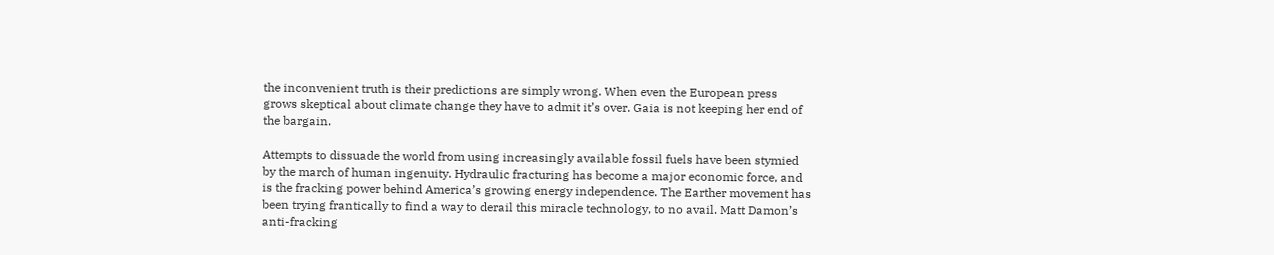the inconvenient truth is their predictions are simply wrong. When even the European press grows skeptical about climate change they have to admit it’s over. Gaia is not keeping her end of the bargain.

Attempts to dissuade the world from using increasingly available fossil fuels have been stymied by the march of human ingenuity. Hydraulic fracturing has become a major economic force, and is the fracking power behind America’s growing energy independence. The Earther movement has been trying frantically to find a way to derail this miracle technology, to no avail. Matt Damon’s anti-fracking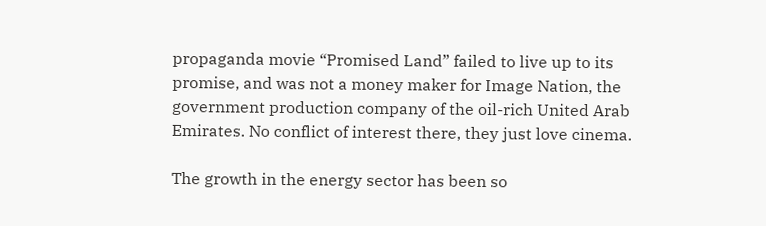propaganda movie “Promised Land” failed to live up to its promise, and was not a money maker for Image Nation, the government production company of the oil-rich United Arab Emirates. No conflict of interest there, they just love cinema.

The growth in the energy sector has been so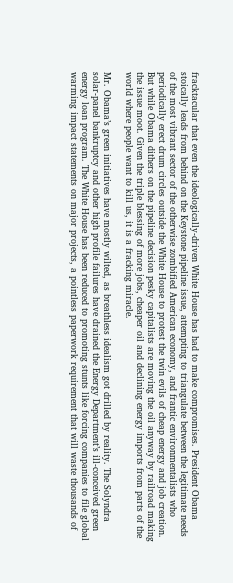fracktacular that even the ideologically-driven White House has had to make compromises. President Obama stoically leads from behind on the Keystone pipeline issue, attempting to triangulate between the legitimate needs of the most vibrant sector of the otherwise zombified American economy, and frantic environmentalists who periodically erect drum circles outside the White House to protest the twin evils of cheap energy and job creation. But while Obama dithers on the pipeline decision pesky capitalists are moving the oil anyway by railroad making the issue moot. Given the triple blessing of more jobs, cheaper oil and declining energy imports from parts of the world where people want to kill us, it is a fracking miracle.

Mr. Obama’s green initiatives have mostly wilted, as breathless idealism got drilled by reality. The Solyndra solar-panel bankruptcy and other high profile failures have drained the Energy Department’s ill-conceived green energy loan program. The White House has been reduced to promoting stunts like forcing companies to file global warming impact statements on major projects, a pointless paperwork requirement that will waste thousands of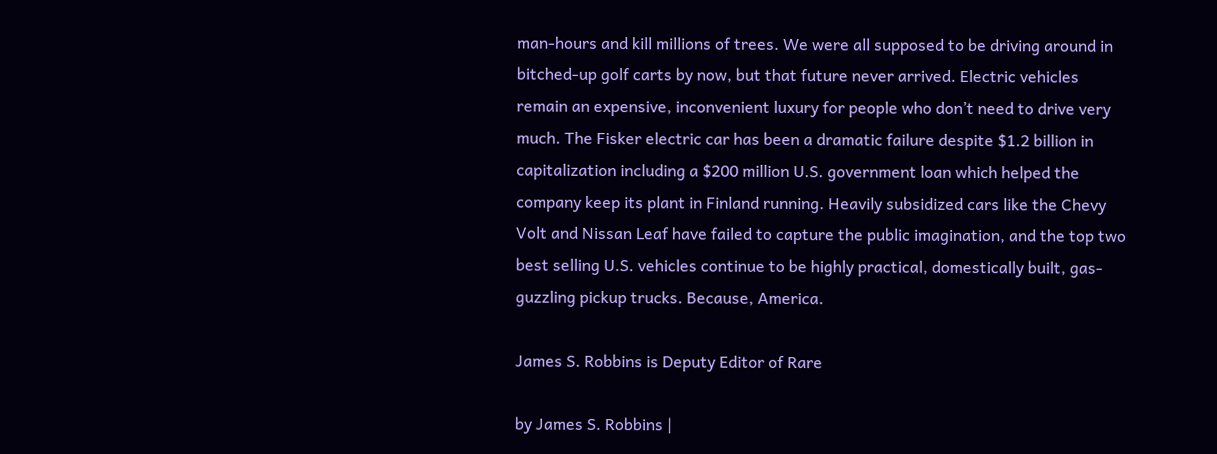man-hours and kill millions of trees. We were all supposed to be driving around in bitched-up golf carts by now, but that future never arrived. Electric vehicles remain an expensive, inconvenient luxury for people who don’t need to drive very much. The Fisker electric car has been a dramatic failure despite $1.2 billion in capitalization including a $200 million U.S. government loan which helped the company keep its plant in Finland running. Heavily subsidized cars like the Chevy Volt and Nissan Leaf have failed to capture the public imagination, and the top two best selling U.S. vehicles continue to be highly practical, domestically built, gas-guzzling pickup trucks. Because, America.

James S. Robbins is Deputy Editor of Rare

by James S. Robbins |